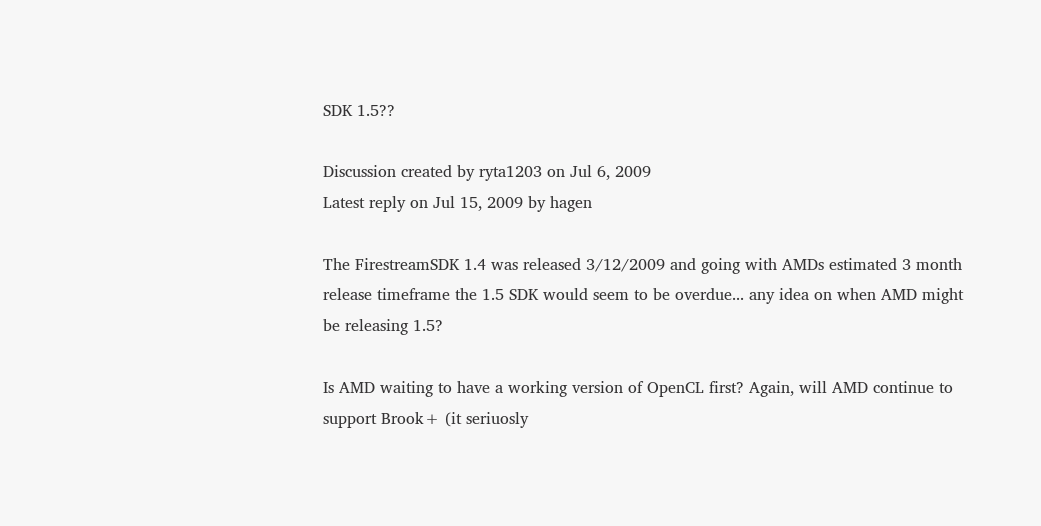SDK 1.5??

Discussion created by ryta1203 on Jul 6, 2009
Latest reply on Jul 15, 2009 by hagen

The FirestreamSDK 1.4 was released 3/12/2009 and going with AMDs estimated 3 month release timeframe the 1.5 SDK would seem to be overdue... any idea on when AMD might be releasing 1.5?

Is AMD waiting to have a working version of OpenCL first? Again, will AMD continue to support Brook+ (it seriuosly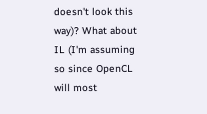doesn't look this way)? What about IL (I'm assuming so since OpenCL will most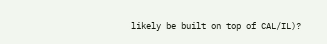likely be built on top of CAL/IL)?